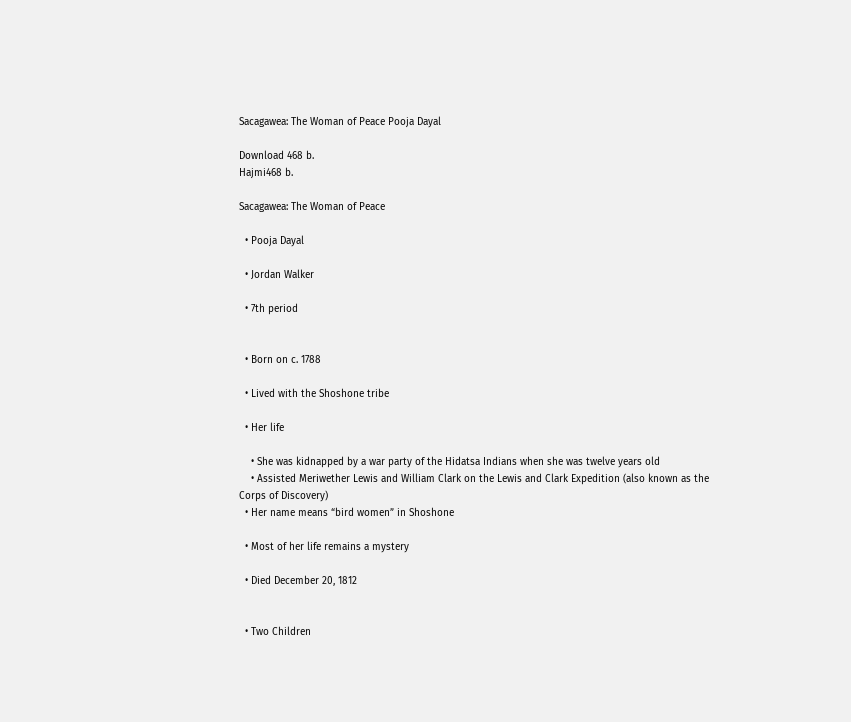Sacagawea: The Woman of Peace Pooja Dayal

Download 468 b.
Hajmi468 b.

Sacagawea: The Woman of Peace

  • Pooja Dayal

  • Jordan Walker

  • 7th period


  • Born on c. 1788

  • Lived with the Shoshone tribe

  • Her life

    • She was kidnapped by a war party of the Hidatsa Indians when she was twelve years old
    • Assisted Meriwether Lewis and William Clark on the Lewis and Clark Expedition (also known as the Corps of Discovery)
  • Her name means “bird women” in Shoshone

  • Most of her life remains a mystery

  • Died December 20, 1812


  • Two Children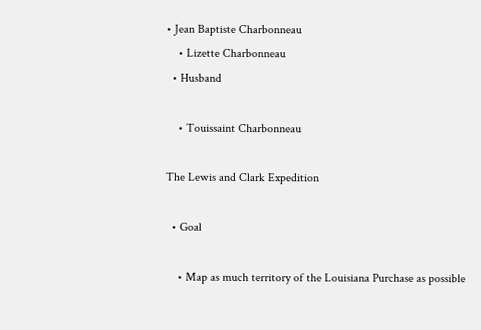• Jean Baptiste Charbonneau
    • Lizette Charbonneau
  • Husband

    • Touissaint Charbonneau

The Lewis and Clark Expedition

  • Goal

    • Map as much territory of the Louisiana Purchase as possible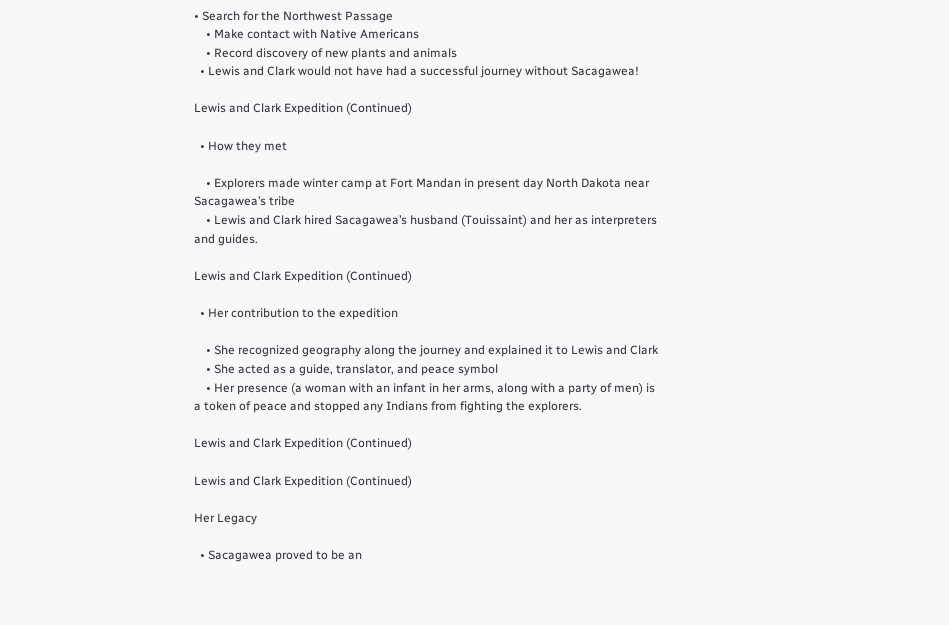• Search for the Northwest Passage
    • Make contact with Native Americans
    • Record discovery of new plants and animals
  • Lewis and Clark would not have had a successful journey without Sacagawea!

Lewis and Clark Expedition (Continued)

  • How they met

    • Explorers made winter camp at Fort Mandan in present day North Dakota near Sacagawea’s tribe
    • Lewis and Clark hired Sacagawea’s husband (Touissaint) and her as interpreters and guides.

Lewis and Clark Expedition (Continued)

  • Her contribution to the expedition

    • She recognized geography along the journey and explained it to Lewis and Clark
    • She acted as a guide, translator, and peace symbol
    • Her presence (a woman with an infant in her arms, along with a party of men) is a token of peace and stopped any Indians from fighting the explorers.

Lewis and Clark Expedition (Continued)

Lewis and Clark Expedition (Continued)

Her Legacy

  • Sacagawea proved to be an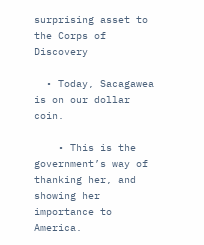surprising asset to the Corps of Discovery

  • Today, Sacagawea is on our dollar coin.

    • This is the government’s way of thanking her, and showing her importance to America.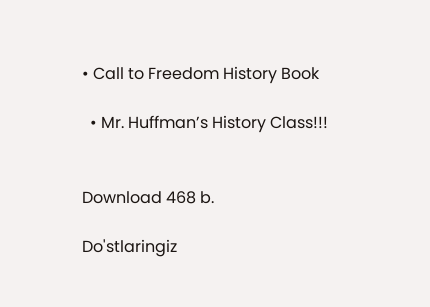• Call to Freedom History Book

  • Mr. Huffman’s History Class!!!


Download 468 b.

Do'stlaringiz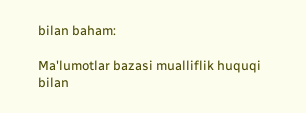bilan baham:

Ma'lumotlar bazasi mualliflik huquqi bilan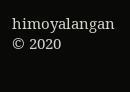himoyalangan © 2020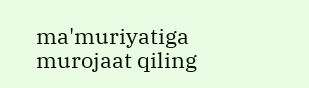ma'muriyatiga murojaat qiling